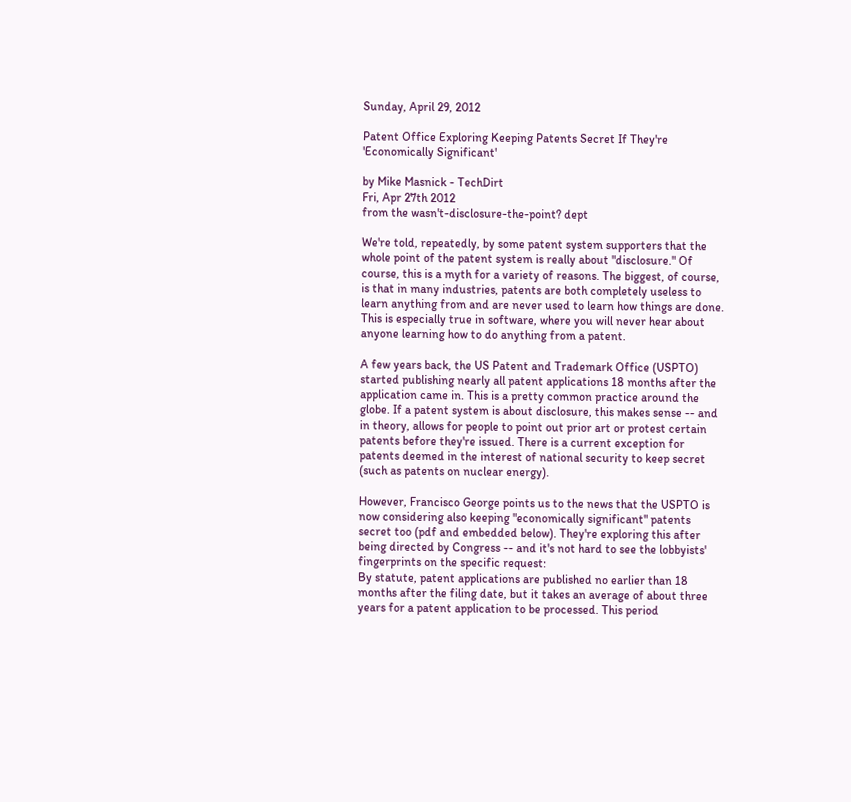Sunday, April 29, 2012

Patent Office Exploring Keeping Patents Secret If They're 'Economically Significant'

by Mike Masnick - TechDirt
Fri, Apr 27th 2012
from the wasn't-disclosure-the-point? dept

We're told, repeatedly, by some patent system supporters that the whole point of the patent system is really about "disclosure." Of course, this is a myth for a variety of reasons. The biggest, of course, is that in many industries, patents are both completely useless to learn anything from and are never used to learn how things are done. This is especially true in software, where you will never hear about anyone learning how to do anything from a patent.

A few years back, the US Patent and Trademark Office (USPTO) started publishing nearly all patent applications 18 months after the application came in. This is a pretty common practice around the globe. If a patent system is about disclosure, this makes sense -- and in theory, allows for people to point out prior art or protest certain patents before they're issued. There is a current exception for patents deemed in the interest of national security to keep secret (such as patents on nuclear energy).

However, Francisco George points us to the news that the USPTO is now considering also keeping "economically significant" patents secret too (pdf and embedded below). They're exploring this after being directed by Congress -- and it's not hard to see the lobbyists' fingerprints on the specific request:
By statute, patent applications are published no earlier than 18 months after the filing date, but it takes an average of about three years for a patent application to be processed. This period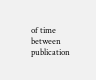of time between publication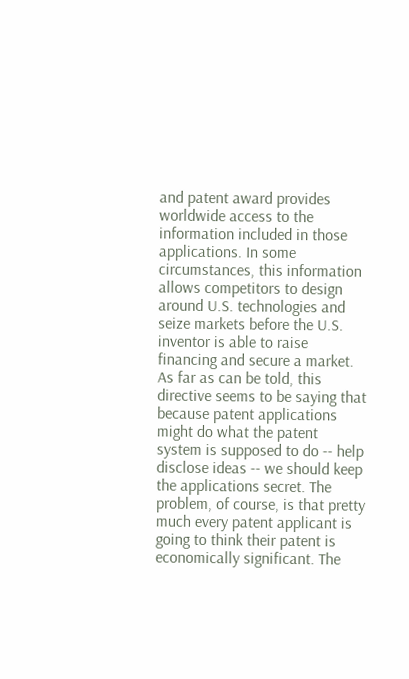and patent award provides worldwide access to the information included in those applications. In some circumstances, this information allows competitors to design around U.S. technologies and seize markets before the U.S. inventor is able to raise financing and secure a market.
As far as can be told, this directive seems to be saying that because patent applications might do what the patent system is supposed to do -- help disclose ideas -- we should keep the applications secret. The problem, of course, is that pretty much every patent applicant is going to think their patent is economically significant. The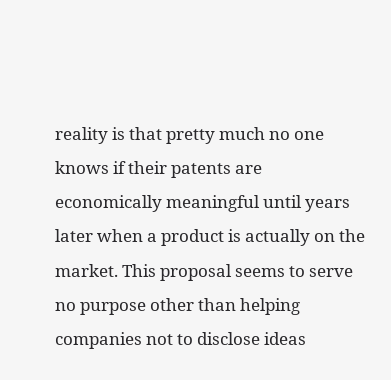reality is that pretty much no one knows if their patents are economically meaningful until years later when a product is actually on the market. This proposal seems to serve no purpose other than helping companies not to disclose ideas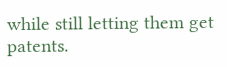while still letting them get patents.